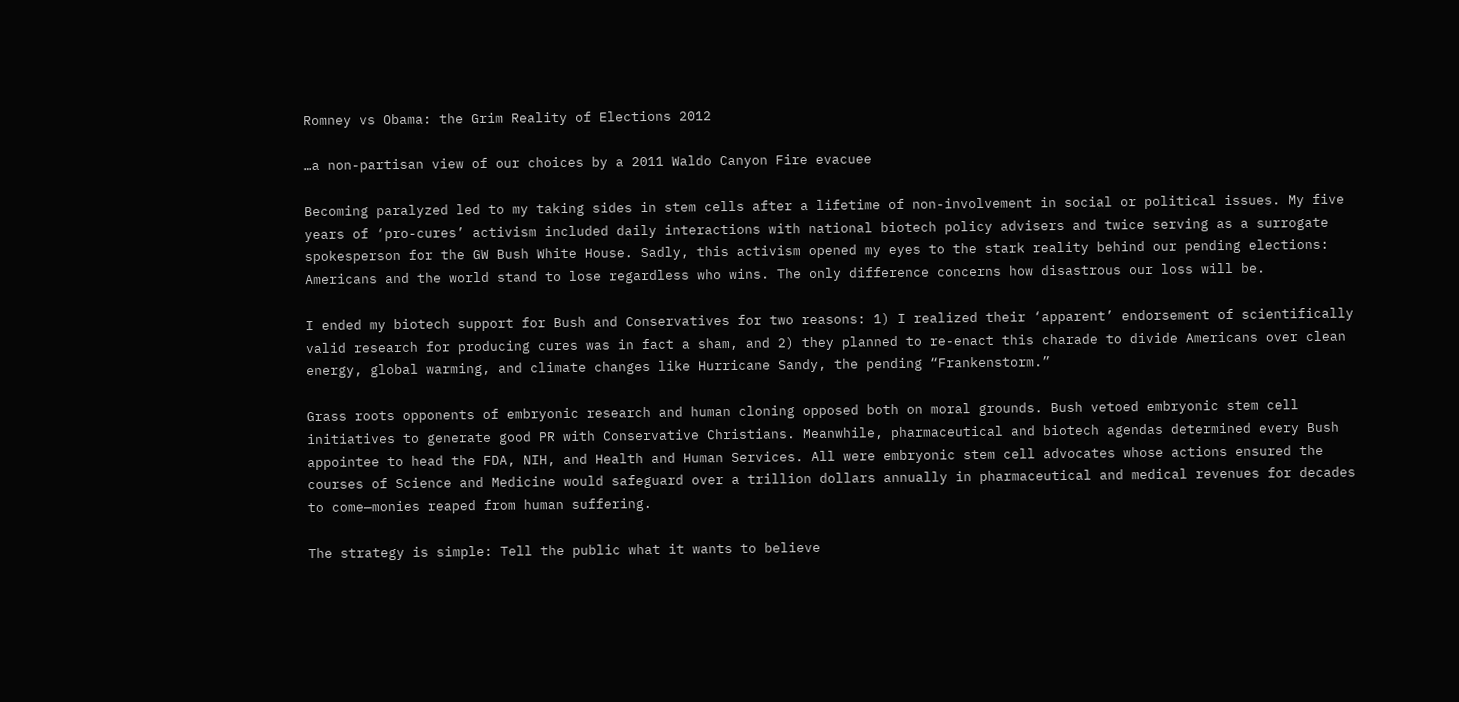Romney vs Obama: the Grim Reality of Elections 2012

…a non-partisan view of our choices by a 2011 Waldo Canyon Fire evacuee

Becoming paralyzed led to my taking sides in stem cells after a lifetime of non-involvement in social or political issues. My five years of ‘pro-cures’ activism included daily interactions with national biotech policy advisers and twice serving as a surrogate spokesperson for the GW Bush White House. Sadly, this activism opened my eyes to the stark reality behind our pending elections: Americans and the world stand to lose regardless who wins. The only difference concerns how disastrous our loss will be.

I ended my biotech support for Bush and Conservatives for two reasons: 1) I realized their ‘apparent’ endorsement of scientifically valid research for producing cures was in fact a sham, and 2) they planned to re-enact this charade to divide Americans over clean energy, global warming, and climate changes like Hurricane Sandy, the pending “Frankenstorm.”

Grass roots opponents of embryonic research and human cloning opposed both on moral grounds. Bush vetoed embryonic stem cell initiatives to generate good PR with Conservative Christians. Meanwhile, pharmaceutical and biotech agendas determined every Bush appointee to head the FDA, NIH, and Health and Human Services. All were embryonic stem cell advocates whose actions ensured the courses of Science and Medicine would safeguard over a trillion dollars annually in pharmaceutical and medical revenues for decades to come—monies reaped from human suffering.

The strategy is simple: Tell the public what it wants to believe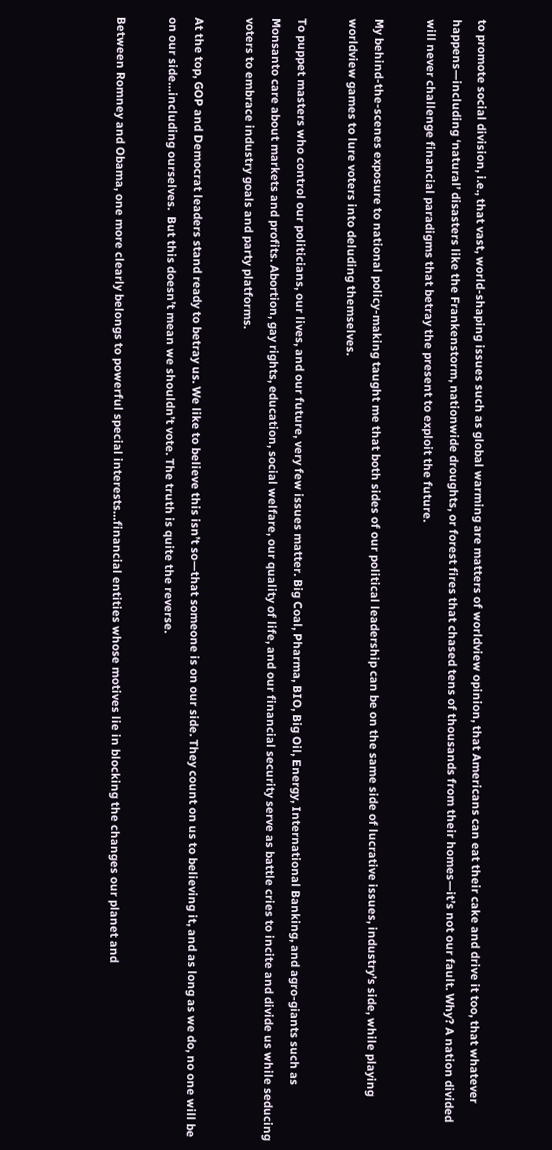to promote social division, i.e., that vast, world-shaping issues such as global warming are matters of worldview opinion, that Americans can eat their cake and drive it too, that whatever happens—including ‘natural’ disasters like the Frankenstorm, nationwide droughts, or forest fires that chased tens of thousands from their homes—it’s not our fault. Why? A nation divided will never challenge financial paradigms that betray the present to exploit the future.

My behind-the-scenes exposure to national policy-making taught me that both sides of our political leadership can be on the same side of lucrative issues, industry’s side, while playing worldview games to lure voters into deluding themselves.

To puppet masters who control our politicians, our lives, and our future, very few issues matter. Big Coal, Pharma, BIO, Big Oil, Energy, International Banking, and agro-giants such as Monsanto care about markets and profits. Abortion, gay rights, education, social welfare, our quality of life, and our financial security serve as battle cries to incite and divide us while seducing voters to embrace industry goals and party platforms.

At the top, GOP and Democrat leaders stand ready to betray us. We like to believe this isn’t so—that someone is on our side. They count on us to believing it, and as long as we do, no one will be on our side…including ourselves.  But this doesn’t mean we shouldn’t vote. The truth is quite the reverse.

Between Romney and Obama, one more clearly belongs to powerful special interests…financial entities whose motives lie in blocking the changes our planet and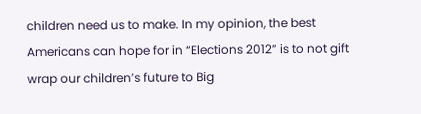children need us to make. In my opinion, the best Americans can hope for in “Elections 2012” is to not gift wrap our children’s future to Big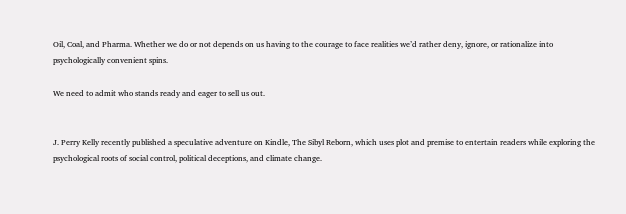Oil, Coal, and Pharma. Whether we do or not depends on us having to the courage to face realities we’d rather deny, ignore, or rationalize into psychologically convenient spins.

We need to admit who stands ready and eager to sell us out.


J. Perry Kelly recently published a speculative adventure on Kindle, The Sibyl Reborn, which uses plot and premise to entertain readers while exploring the psychological roots of social control, political deceptions, and climate change.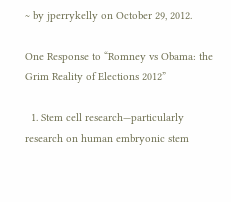~ by jperrykelly on October 29, 2012.

One Response to “Romney vs Obama: the Grim Reality of Elections 2012”

  1. Stem cell research—particularly research on human embryonic stem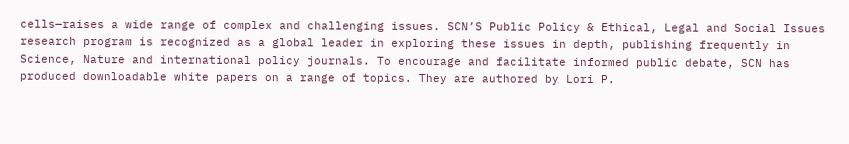cells—raises a wide range of complex and challenging issues. SCN’S Public Policy & Ethical, Legal and Social Issues research program is recognized as a global leader in exploring these issues in depth, publishing frequently in Science, Nature and international policy journals. To encourage and facilitate informed public debate, SCN has produced downloadable white papers on a range of topics. They are authored by Lori P.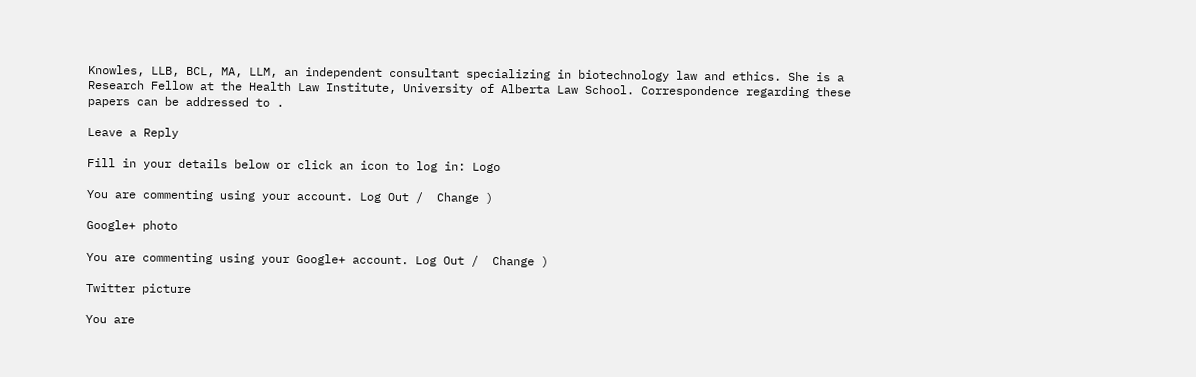Knowles, LLB, BCL, MA, LLM, an independent consultant specializing in biotechnology law and ethics. She is a Research Fellow at the Health Law Institute, University of Alberta Law School. Correspondence regarding these papers can be addressed to .

Leave a Reply

Fill in your details below or click an icon to log in: Logo

You are commenting using your account. Log Out /  Change )

Google+ photo

You are commenting using your Google+ account. Log Out /  Change )

Twitter picture

You are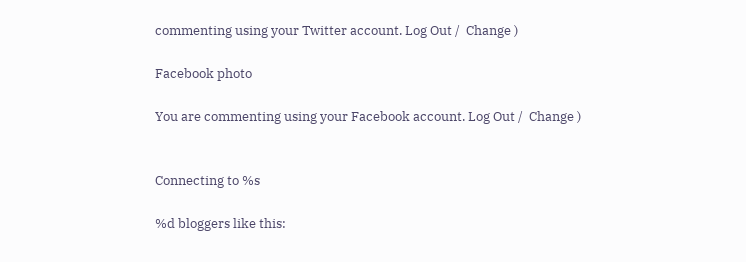commenting using your Twitter account. Log Out /  Change )

Facebook photo

You are commenting using your Facebook account. Log Out /  Change )


Connecting to %s

%d bloggers like this: